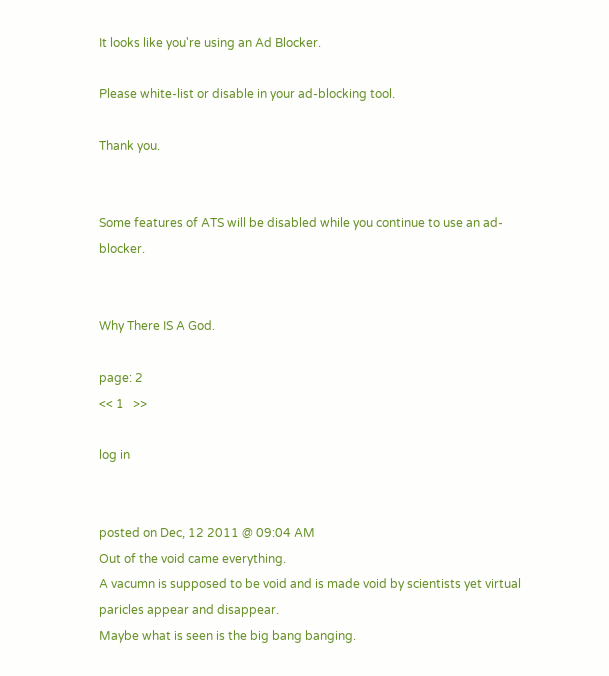It looks like you're using an Ad Blocker.

Please white-list or disable in your ad-blocking tool.

Thank you.


Some features of ATS will be disabled while you continue to use an ad-blocker.


Why There IS A God.

page: 2
<< 1   >>

log in


posted on Dec, 12 2011 @ 09:04 AM
Out of the void came everything.
A vacumn is supposed to be void and is made void by scientists yet virtual paricles appear and disappear.
Maybe what is seen is the big bang banging.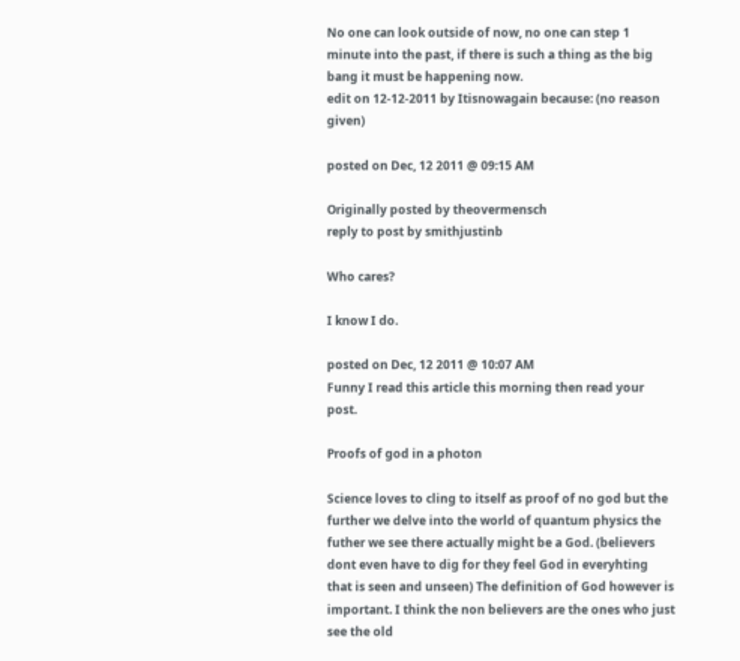No one can look outside of now, no one can step 1 minute into the past, if there is such a thing as the big bang it must be happening now.
edit on 12-12-2011 by Itisnowagain because: (no reason given)

posted on Dec, 12 2011 @ 09:15 AM

Originally posted by theovermensch
reply to post by smithjustinb

Who cares?

I know I do.

posted on Dec, 12 2011 @ 10:07 AM
Funny I read this article this morning then read your post.

Proofs of god in a photon

Science loves to cling to itself as proof of no god but the further we delve into the world of quantum physics the futher we see there actually might be a God. (believers dont even have to dig for they feel God in everyhting that is seen and unseen) The definition of God however is important. I think the non believers are the ones who just see the old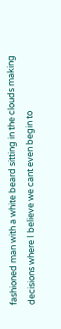fashioned man with a white beard sitting in the clouds making decisions where I believe we cant even begin to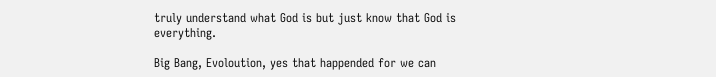truly understand what God is but just know that God is everything.

Big Bang, Evoloution, yes that happended for we can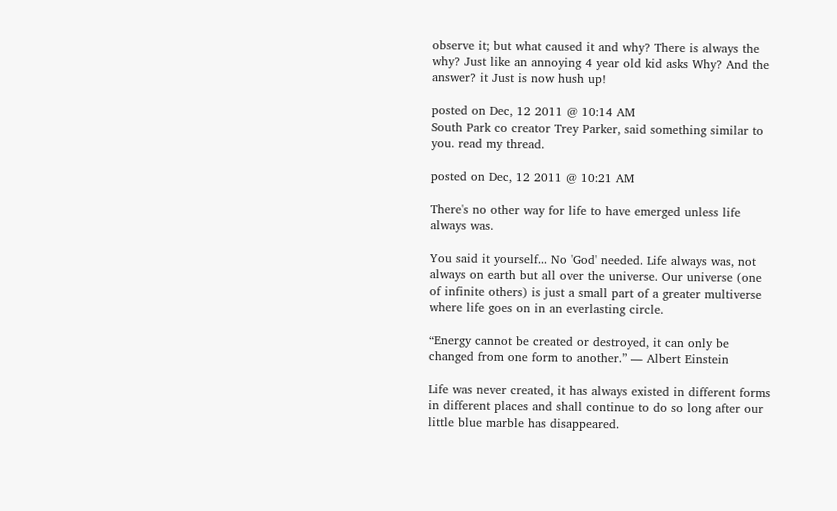observe it; but what caused it and why? There is always the why? Just like an annoying 4 year old kid asks Why? And the answer? it Just is now hush up!

posted on Dec, 12 2011 @ 10:14 AM
South Park co creator Trey Parker, said something similar to you. read my thread.

posted on Dec, 12 2011 @ 10:21 AM

There's no other way for life to have emerged unless life always was.

You said it yourself... No 'God' needed. Life always was, not always on earth but all over the universe. Our universe (one of infinite others) is just a small part of a greater multiverse where life goes on in an everlasting circle.

“Energy cannot be created or destroyed, it can only be changed from one form to another.” ― Albert Einstein

Life was never created, it has always existed in different forms in different places and shall continue to do so long after our little blue marble has disappeared.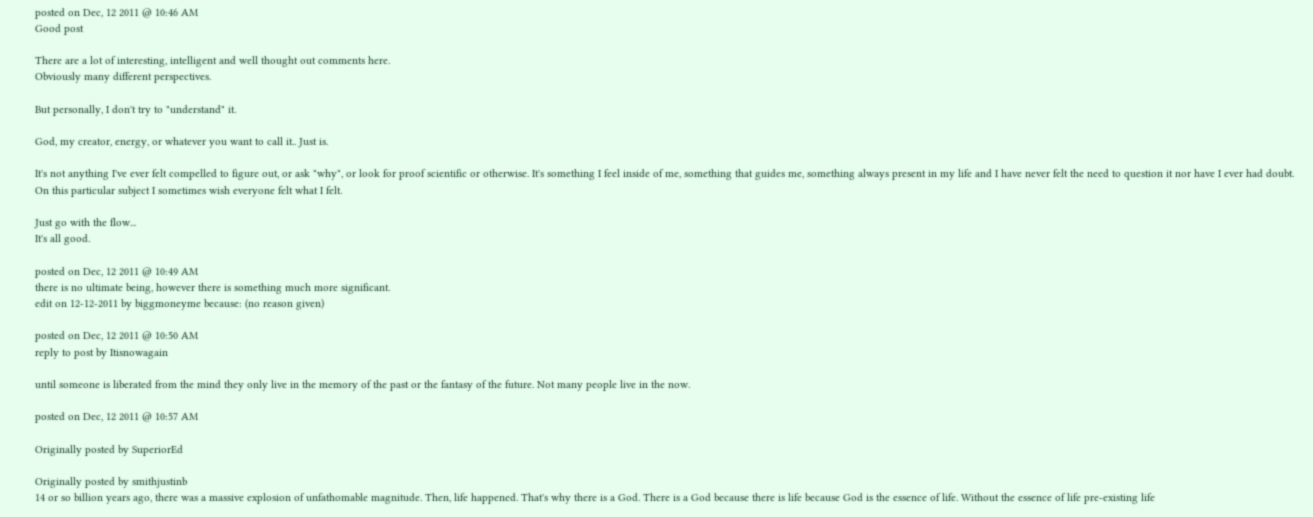posted on Dec, 12 2011 @ 10:46 AM
Good post

There are a lot of interesting, intelligent and well thought out comments here.
Obviously many different perspectives.

But personally, I don't try to "understand" it.

God, my creator, energy, or whatever you want to call it.. Just is.

It's not anything I've ever felt compelled to figure out, or ask "why", or look for proof scientific or otherwise. It's something I feel inside of me, something that guides me, something always present in my life and I have never felt the need to question it nor have I ever had doubt. On this particular subject I sometimes wish everyone felt what I felt.

Just go with the flow...
It's all good.

posted on Dec, 12 2011 @ 10:49 AM
there is no ultimate being, however there is something much more significant.
edit on 12-12-2011 by biggmoneyme because: (no reason given)

posted on Dec, 12 2011 @ 10:50 AM
reply to post by Itisnowagain

until someone is liberated from the mind they only live in the memory of the past or the fantasy of the future. Not many people live in the now.

posted on Dec, 12 2011 @ 10:57 AM

Originally posted by SuperiorEd

Originally posted by smithjustinb
14 or so billion years ago, there was a massive explosion of unfathomable magnitude. Then, life happened. That's why there is a God. There is a God because there is life because God is the essence of life. Without the essence of life pre-existing life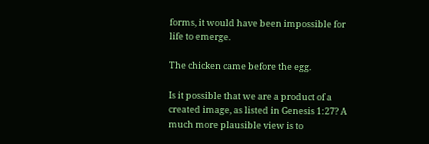forms, it would have been impossible for life to emerge.

The chicken came before the egg.

Is it possible that we are a product of a created image, as listed in Genesis 1:27? A much more plausible view is to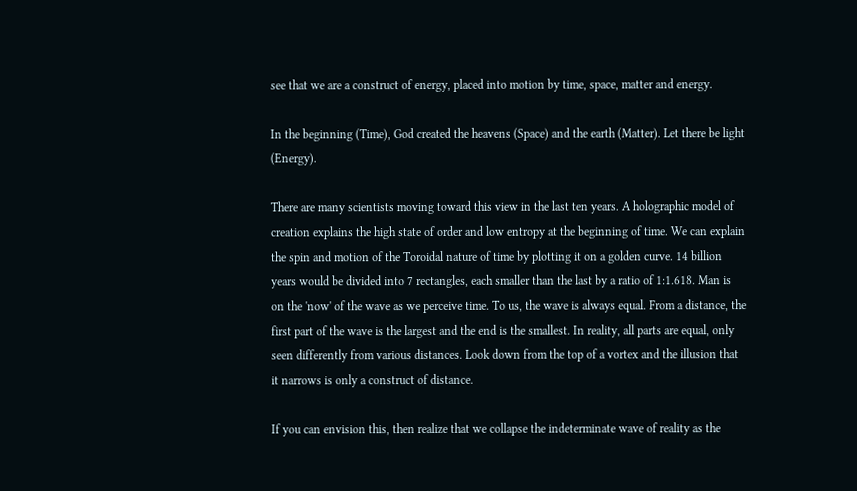see that we are a construct of energy, placed into motion by time, space, matter and energy.

In the beginning (Time), God created the heavens (Space) and the earth (Matter). Let there be light (Energy).

There are many scientists moving toward this view in the last ten years. A holographic model of creation explains the high state of order and low entropy at the beginning of time. We can explain the spin and motion of the Toroidal nature of time by plotting it on a golden curve. 14 billion years would be divided into 7 rectangles, each smaller than the last by a ratio of 1:1.618. Man is on the 'now' of the wave as we perceive time. To us, the wave is always equal. From a distance, the first part of the wave is the largest and the end is the smallest. In reality, all parts are equal, only seen differently from various distances. Look down from the top of a vortex and the illusion that it narrows is only a construct of distance.

If you can envision this, then realize that we collapse the indeterminate wave of reality as the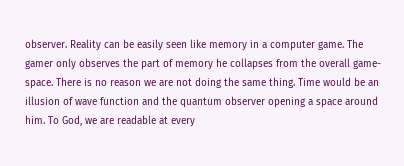observer. Reality can be easily seen like memory in a computer game. The gamer only observes the part of memory he collapses from the overall game-space. There is no reason we are not doing the same thing. Time would be an illusion of wave function and the quantum observer opening a space around him. To God, we are readable at every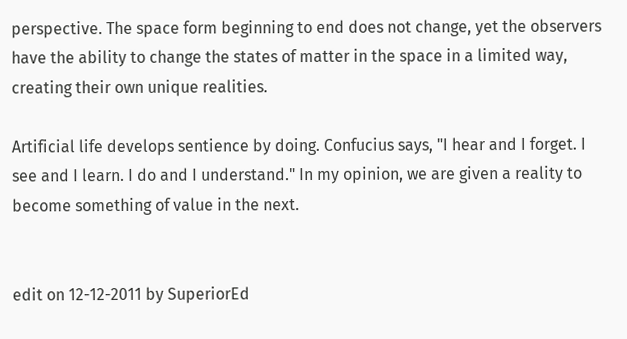perspective. The space form beginning to end does not change, yet the observers have the ability to change the states of matter in the space in a limited way, creating their own unique realities.

Artificial life develops sentience by doing. Confucius says, "I hear and I forget. I see and I learn. I do and I understand." In my opinion, we are given a reality to become something of value in the next.


edit on 12-12-2011 by SuperiorEd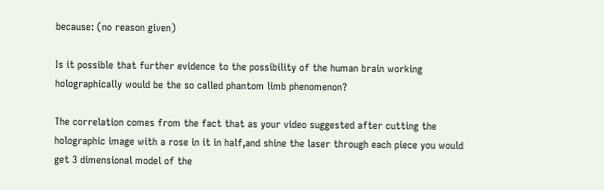because: (no reason given)

Is it possible that further evidence to the possibility of the human brain working holographically would be the so called phantom limb phenomenon?

The correlation comes from the fact that as your video suggested after cutting the holographic image with a rose in it in half,and shine the laser through each piece you would get 3 dimensional model of the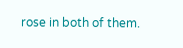rose in both of them.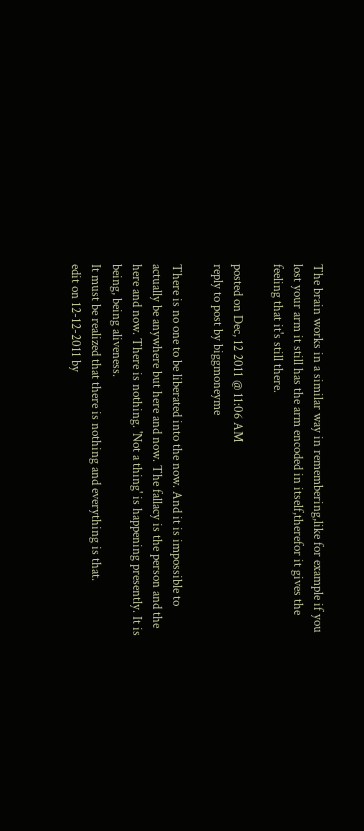The brain works in a similar way in remembering,like for example if you lost your arm it still has the arm encoded in itself,therefor it gives the feeling that it's still there.

posted on Dec, 12 2011 @ 11:06 AM
reply to post by biggmoneyme

There is no one to be liberated into the now. And it is impossible to actually be anywhere but here and now. The fallacy is the person and the here and now. There is nothing. 'Not a thing' is happening presently. It is being, being aliveness.
It must be realized that there is nothing and everything is that.
edit on 12-12-2011 by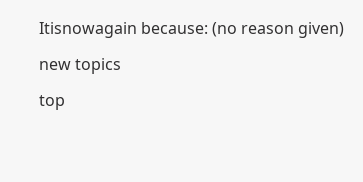Itisnowagain because: (no reason given)

new topics

top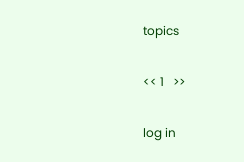topics

<< 1   >>

log in